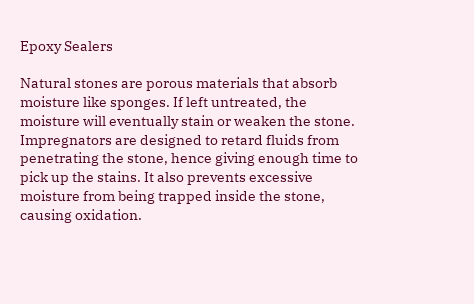Epoxy Sealers

Natural stones are porous materials that absorb moisture like sponges. If left untreated, the moisture will eventually stain or weaken the stone. Impregnators are designed to retard fluids from penetrating the stone, hence giving enough time to pick up the stains. It also prevents excessive moisture from being trapped inside the stone, causing oxidation.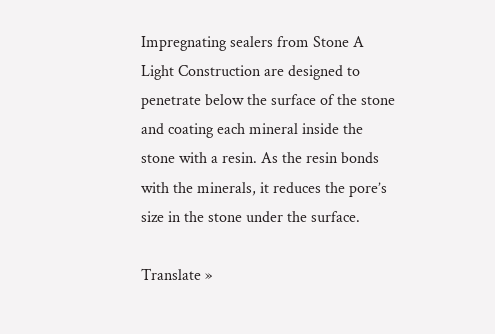Impregnating sealers from Stone A Light Construction are designed to penetrate below the surface of the stone and coating each mineral inside the stone with a resin. As the resin bonds with the minerals, it reduces the pore’s size in the stone under the surface.

Translate »